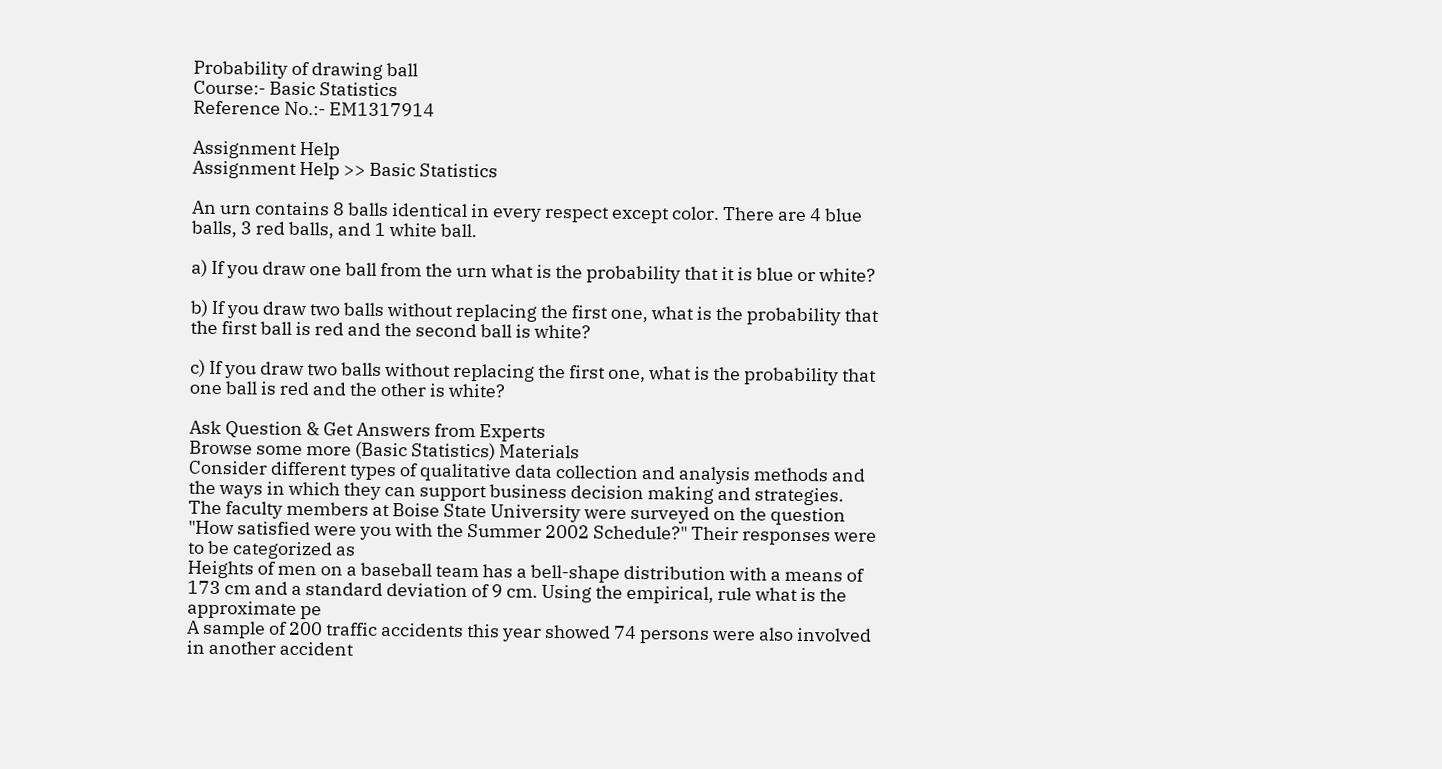Probability of drawing ball
Course:- Basic Statistics
Reference No.:- EM1317914

Assignment Help
Assignment Help >> Basic Statistics

An urn contains 8 balls identical in every respect except color. There are 4 blue balls, 3 red balls, and 1 white ball.

a) If you draw one ball from the urn what is the probability that it is blue or white?

b) If you draw two balls without replacing the first one, what is the probability that the first ball is red and the second ball is white?

c) If you draw two balls without replacing the first one, what is the probability that one ball is red and the other is white?

Ask Question & Get Answers from Experts
Browse some more (Basic Statistics) Materials
Consider different types of qualitative data collection and analysis methods and the ways in which they can support business decision making and strategies.
The faculty members at Boise State University were surveyed on the question "How satisfied were you with the Summer 2002 Schedule?" Their responses were to be categorized as
Heights of men on a baseball team has a bell-shape distribution with a means of 173 cm and a standard deviation of 9 cm. Using the empirical, rule what is the approximate pe
A sample of 200 traffic accidents this year showed 74 persons were also involved in another accident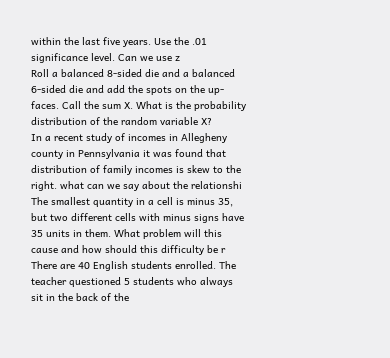within the last five years. Use the .01 significance level. Can we use z
Roll a balanced 8-sided die and a balanced 6-sided die and add the spots on the up-faces. Call the sum X. What is the probability distribution of the random variable X?
In a recent study of incomes in Allegheny county in Pennsylvania it was found that distribution of family incomes is skew to the right. what can we say about the relationshi
The smallest quantity in a cell is minus 35, but two different cells with minus signs have 35 units in them. What problem will this cause and how should this difficulty be r
There are 40 English students enrolled. The teacher questioned 5 students who always sit in the back of the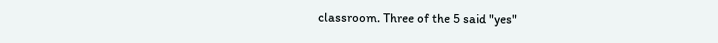classroom. Three of the 5 said "yes"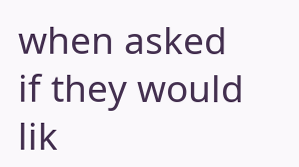when asked if they would lik